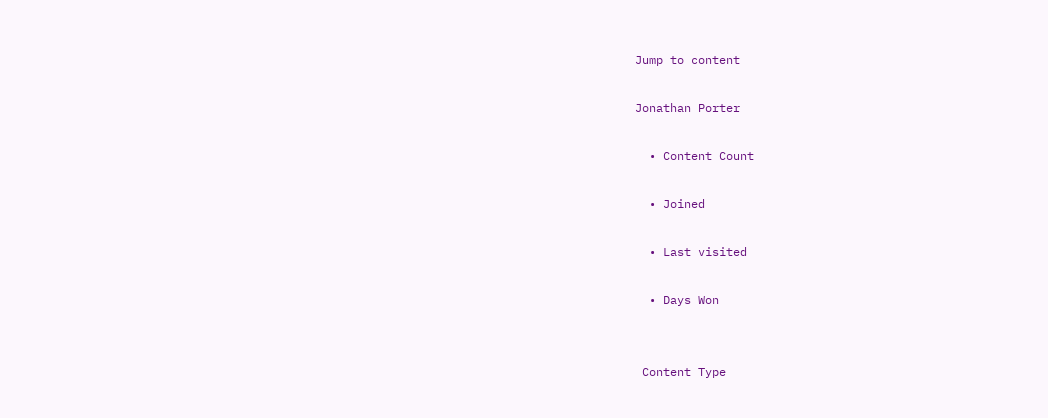Jump to content

Jonathan Porter

  • Content Count

  • Joined

  • Last visited

  • Days Won


 Content Type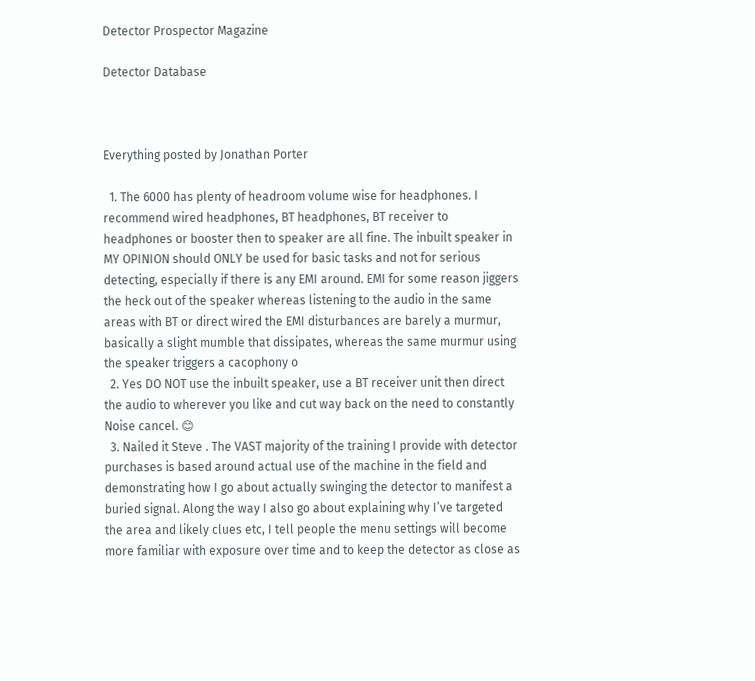Detector Prospector Magazine

Detector Database



Everything posted by Jonathan Porter

  1. The 6000 has plenty of headroom volume wise for headphones. I recommend wired headphones, BT headphones, BT receiver to headphones or booster then to speaker are all fine. The inbuilt speaker in MY OPINION should ONLY be used for basic tasks and not for serious detecting, especially if there is any EMI around. EMI for some reason jiggers the heck out of the speaker whereas listening to the audio in the same areas with BT or direct wired the EMI disturbances are barely a murmur, basically a slight mumble that dissipates, whereas the same murmur using the speaker triggers a cacophony o
  2. Yes DO NOT use the inbuilt speaker, use a BT receiver unit then direct the audio to wherever you like and cut way back on the need to constantly Noise cancel. 😊
  3. Nailed it Steve . The VAST majority of the training I provide with detector purchases is based around actual use of the machine in the field and demonstrating how I go about actually swinging the detector to manifest a buried signal. Along the way I also go about explaining why I’ve targeted the area and likely clues etc, I tell people the menu settings will become more familiar with exposure over time and to keep the detector as close as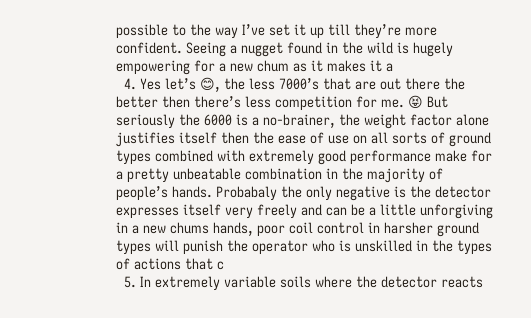possible to the way I’ve set it up till they’re more confident. Seeing a nugget found in the wild is hugely empowering for a new chum as it makes it a
  4. Yes let’s 😊, the less 7000’s that are out there the better then there’s less competition for me. 😝 But seriously the 6000 is a no-brainer, the weight factor alone justifies itself then the ease of use on all sorts of ground types combined with extremely good performance make for a pretty unbeatable combination in the majority of people’s hands. Probabaly the only negative is the detector expresses itself very freely and can be a little unforgiving in a new chums hands, poor coil control in harsher ground types will punish the operator who is unskilled in the types of actions that c
  5. In extremely variable soils where the detector reacts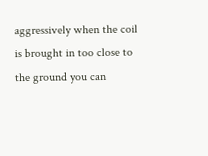aggressively when the coil is brought in too close to the ground you can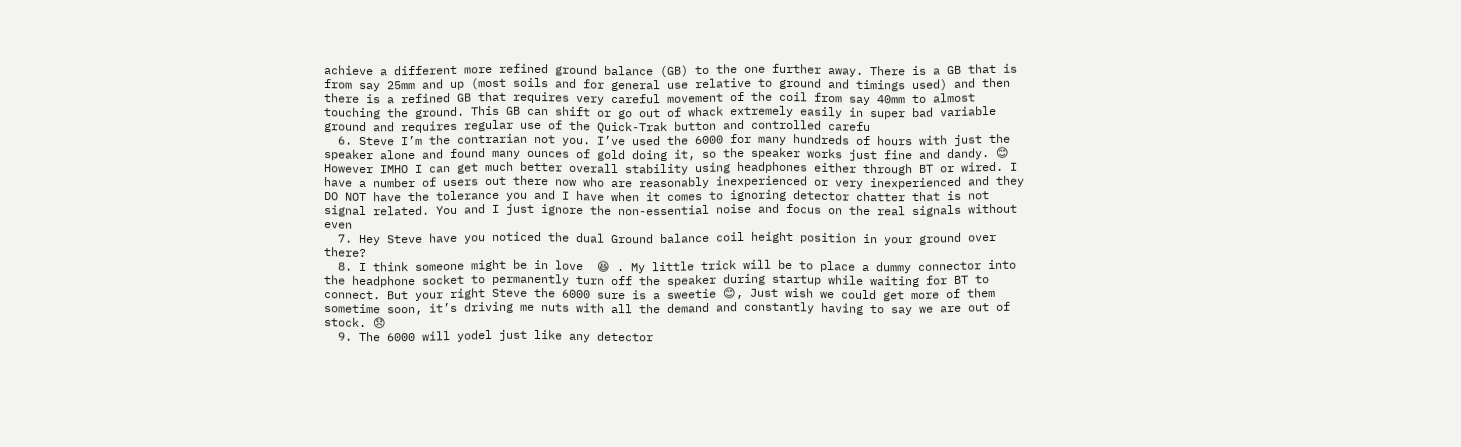achieve a different more refined ground balance (GB) to the one further away. There is a GB that is from say 25mm and up (most soils and for general use relative to ground and timings used) and then there is a refined GB that requires very careful movement of the coil from say 40mm to almost touching the ground. This GB can shift or go out of whack extremely easily in super bad variable ground and requires regular use of the Quick-Trak button and controlled carefu
  6. Steve I’m the contrarian not you. I’ve used the 6000 for many hundreds of hours with just the speaker alone and found many ounces of gold doing it, so the speaker works just fine and dandy. 😊 However IMHO I can get much better overall stability using headphones either through BT or wired. I have a number of users out there now who are reasonably inexperienced or very inexperienced and they DO NOT have the tolerance you and I have when it comes to ignoring detector chatter that is not signal related. You and I just ignore the non-essential noise and focus on the real signals without even
  7. Hey Steve have you noticed the dual Ground balance coil height position in your ground over there?
  8. I think someone might be in love  😆 . My little trick will be to place a dummy connector into the headphone socket to permanently turn off the speaker during startup while waiting for BT to connect. But your right Steve the 6000 sure is a sweetie 😊, Just wish we could get more of them sometime soon, it’s driving me nuts with all the demand and constantly having to say we are out of stock. 😞
  9. The 6000 will yodel just like any detector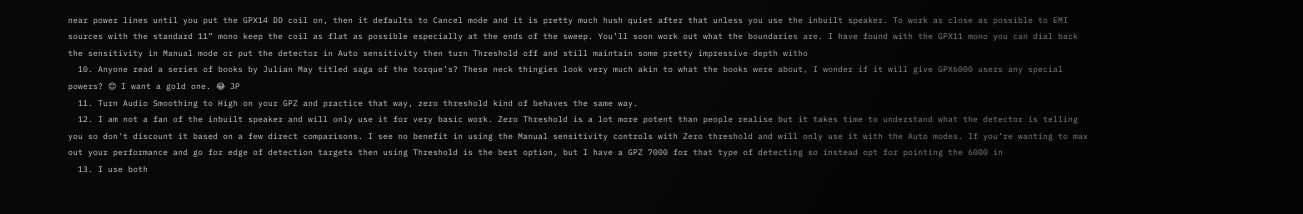near power lines until you put the GPX14 DD coil on, then it defaults to Cancel mode and it is pretty much hush quiet after that unless you use the inbuilt speaker. To work as close as possible to EMI sources with the standard 11” mono keep the coil as flat as possible especially at the ends of the sweep. You’ll soon work out what the boundaries are. I have found with the GPX11 mono you can dial back the sensitivity in Manual mode or put the detector in Auto sensitivity then turn Threshold off and still maintain some pretty impressive depth witho
  10. Anyone read a series of books by Julian May titled saga of the torque’s? These neck thingies look very much akin to what the books were about, I wonder if it will give GPX6000 users any special powers? 😊 I want a gold one. 😂 JP
  11. Turn Audio Smoothing to High on your GPZ and practice that way, zero threshold kind of behaves the same way.
  12. I am not a fan of the inbuilt speaker and will only use it for very basic work. Zero Threshold is a lot more potent than people realise but it takes time to understand what the detector is telling you so don't discount it based on a few direct comparisons. I see no benefit in using the Manual sensitivity controls with Zero threshold and will only use it with the Auto modes. If you’re wanting to max out your performance and go for edge of detection targets then using Threshold is the best option, but I have a GPZ 7000 for that type of detecting so instead opt for pointing the 6000 in
  13. I use both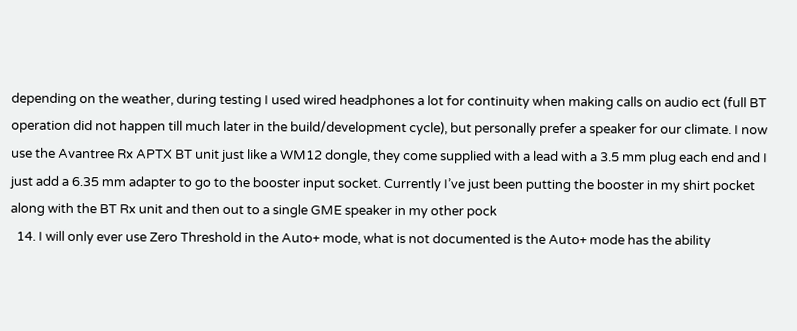depending on the weather, during testing I used wired headphones a lot for continuity when making calls on audio ect (full BT operation did not happen till much later in the build/development cycle), but personally prefer a speaker for our climate. I now use the Avantree Rx APTX BT unit just like a WM12 dongle, they come supplied with a lead with a 3.5 mm plug each end and I just add a 6.35 mm adapter to go to the booster input socket. Currently I’ve just been putting the booster in my shirt pocket along with the BT Rx unit and then out to a single GME speaker in my other pock
  14. I will only ever use Zero Threshold in the Auto+ mode, what is not documented is the Auto+ mode has the ability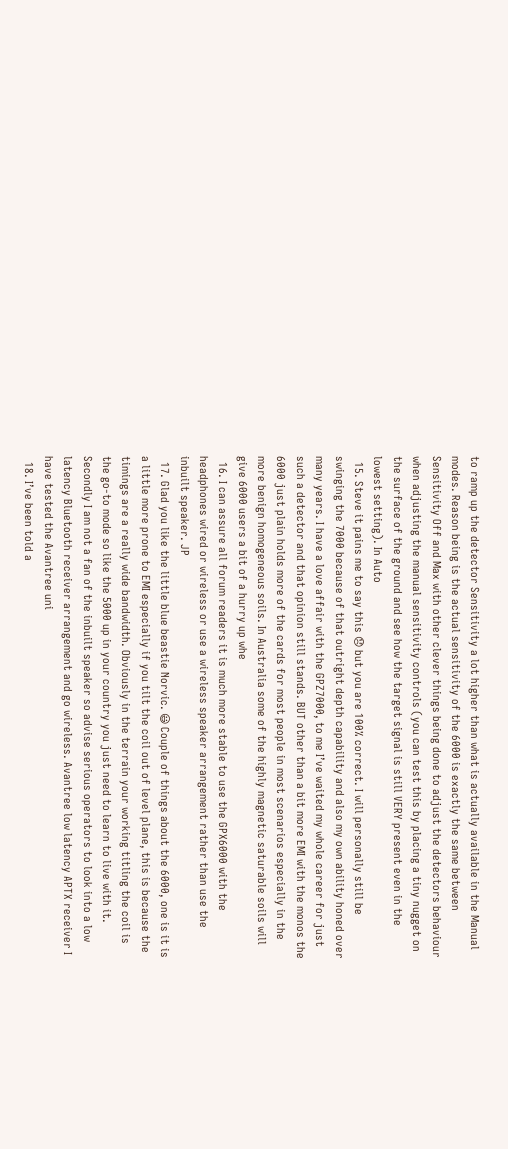to ramp up the detector Sensitivity a lot higher than what is actually available in the Manual modes. Reason being is the actual sensitivity of the 6000 is exactly the same between Sensitivity Off and Max with other clever things being done to adjust the detectors behaviour when adjusting the manual sensitivity controls (you can test this by placing a tiny nugget on the surface of the ground and see how the target signal is still VERY present even in the lowest setting). In Auto
  15. Steve it pains me to say this 😞 but you are 100% correct. I will personally still be swinging the 7000 because of that outright depth capability and also my own ability honed over many years. I have a love affair with the GPZ7000, to me I’ve waited my whole career for just such a detector and that opinion still stands. BUT other than a bit more EMI with the monos the 6000 just plain holds more of the cards for most people in most scenarios especially in the more benign homogeneous soils. In Australia some of the highly magnetic saturable soils will give 6000 users a bit of a hurry up whe
  16. I can assure all forum readers it is much more stable to use the GPX6000 with the headphones wired or wireless or use a wireless speaker arrangement rather than use the inbuilt speaker. JP
  17. Glad you like the little blue beastie Norvic. 😃 Couple of things about the 6000, one is it is a little more prone to EMI especially if you tilt the coil out of level plane, this is because the timings are a really wide bandwidth. Obviously in the terrain your working titling the coil is the go-to mode so like the 5000 up in your country you just need to learn to live with it. Secondly I am not a fan of the inbuilt speaker so advise serious operators to look into a low latency Bluetooth receiver arrangement and go wireless. Avantree low latency APTX receiver I have tested the Avantree uni
  18. I’ve been told a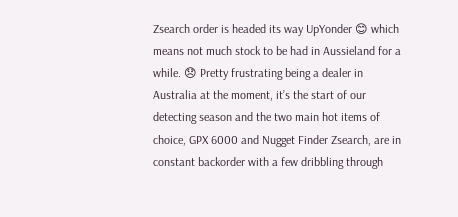Zsearch order is headed its way UpYonder 😊 which means not much stock to be had in Aussieland for a while. 😞 Pretty frustrating being a dealer in Australia at the moment, it’s the start of our detecting season and the two main hot items of choice, GPX 6000 and Nugget Finder Zsearch, are in constant backorder with a few dribbling through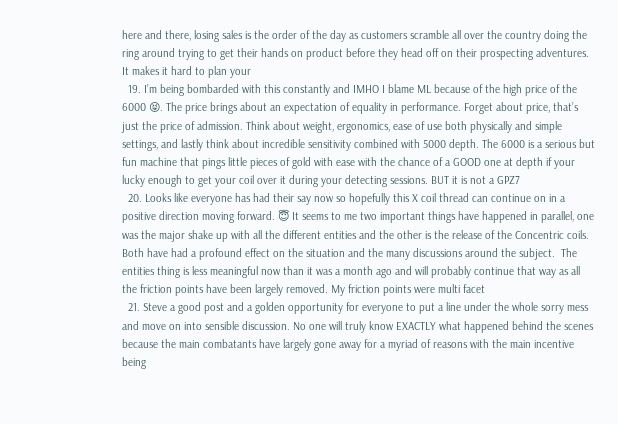here and there, losing sales is the order of the day as customers scramble all over the country doing the ring around trying to get their hands on product before they head off on their prospecting adventures. It makes it hard to plan your
  19. I’m being bombarded with this constantly and IMHO I blame ML because of the high price of the 6000 😝. The price brings about an expectation of equality in performance. Forget about price, that’s just the price of admission. Think about weight, ergonomics, ease of use both physically and simple settings, and lastly think about incredible sensitivity combined with 5000 depth. The 6000 is a serious but fun machine that pings little pieces of gold with ease with the chance of a GOOD one at depth if your lucky enough to get your coil over it during your detecting sessions. BUT it is not a GPZ7
  20. Looks like everyone has had their say now so hopefully this X coil thread can continue on in a positive direction moving forward. 😇 It seems to me two important things have happened in parallel, one was the major shake up with all the different entities and the other is the release of the Concentric coils. Both have had a profound effect on the situation and the many discussions around the subject.  The entities thing is less meaningful now than it was a month ago and will probably continue that way as all the friction points have been largely removed. My friction points were multi facet
  21. Steve a good post and a golden opportunity for everyone to put a line under the whole sorry mess and move on into sensible discussion. No one will truly know EXACTLY what happened behind the scenes because the main combatants have largely gone away for a myriad of reasons with the main incentive being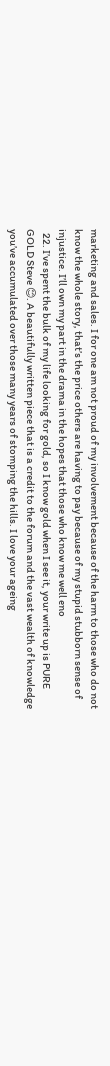marketing and sales. I for one am not proud of my involvement because of the harm to those who do not know the whole story, that’s the price others are having to pay because of my stupid stubborn sense of injustice. I’ll own my part in the drama in the hopes that those who know me well eno
  22. I’ve spent the bulk of my life looking for gold, so I know gold when I see it, your write up is PURE GOLD Steve 😊. A beautifully written piece that is a credit to the forum and the vast wealth of knowledge you’ve accumulated over those many years of stomping the hills. I love your ageing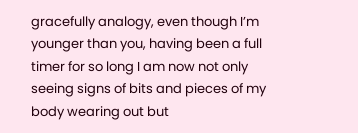gracefully analogy, even though I’m younger than you, having been a full timer for so long I am now not only seeing signs of bits and pieces of my body wearing out but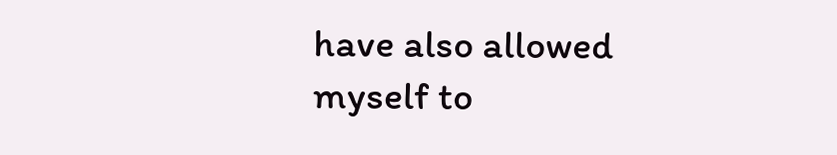have also allowed myself to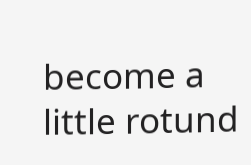become a little rotund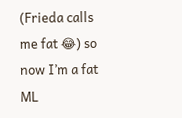(Frieda calls me fat 😂) so now I’m a fat ML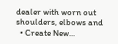dealer with worn out shoulders, elbows and
  • Create New...